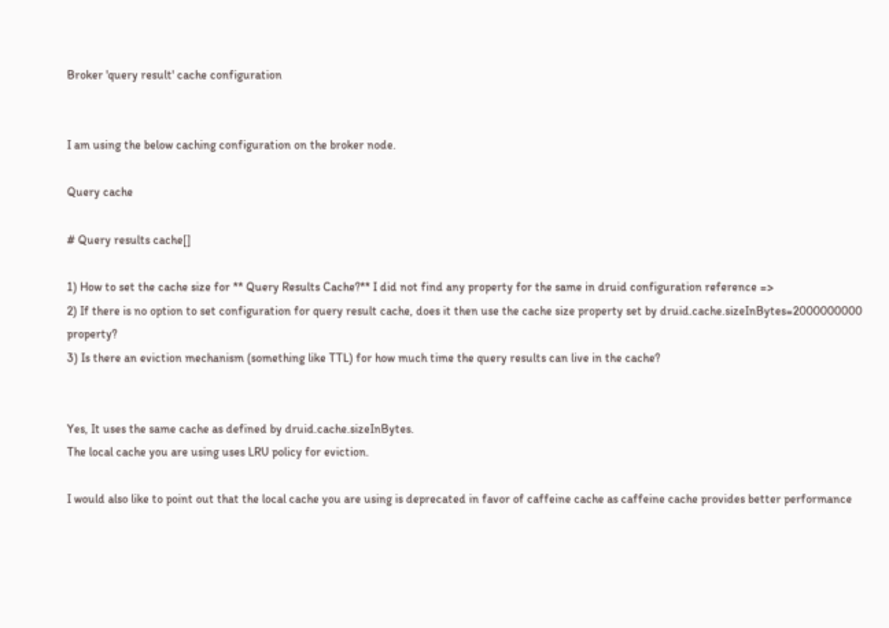Broker 'query result' cache configuration


I am using the below caching configuration on the broker node.

Query cache

# Query results cache[]

1) How to set the cache size for ** Query Results Cache?** I did not find any property for the same in druid configuration reference =>
2) If there is no option to set configuration for query result cache, does it then use the cache size property set by druid.cache.sizeInBytes=2000000000 property?
3) Is there an eviction mechanism (something like TTL) for how much time the query results can live in the cache?


Yes, It uses the same cache as defined by druid.cache.sizeInBytes.
The local cache you are using uses LRU policy for eviction.

I would also like to point out that the local cache you are using is deprecated in favor of caffeine cache as caffeine cache provides better performance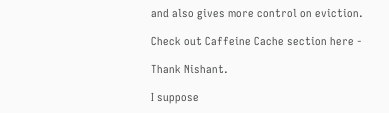and also gives more control on eviction.

Check out Caffeine Cache section here -

Thank Nishant.

I suppose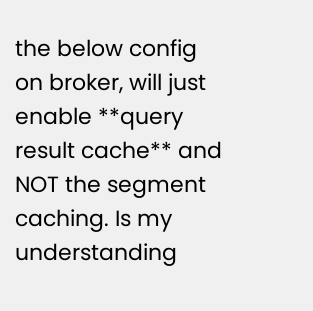the below config on broker, will just enable **query result cache** and NOT the segment caching. Is my understanding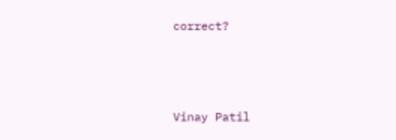correct?



Vinay Patil